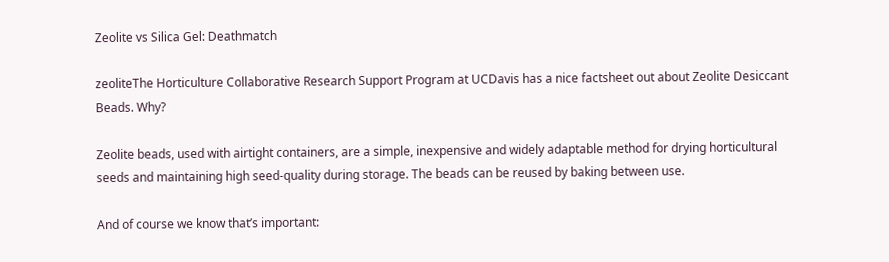Zeolite vs Silica Gel: Deathmatch

zeoliteThe Horticulture Collaborative Research Support Program at UCDavis has a nice factsheet out about Zeolite Desiccant Beads. Why?

Zeolite beads, used with airtight containers, are a simple, inexpensive and widely adaptable method for drying horticultural seeds and maintaining high seed‐quality during storage. The beads can be reused by baking between use.

And of course we know that’s important: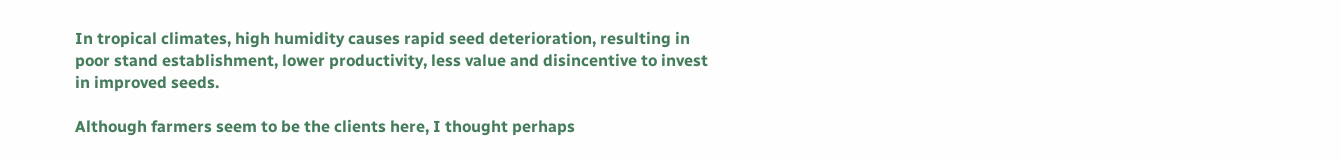In tropical climates, high humidity causes rapid seed deterioration, resulting in poor stand establishment, lower productivity, less value and disincentive to invest in improved seeds.

Although farmers seem to be the clients here, I thought perhaps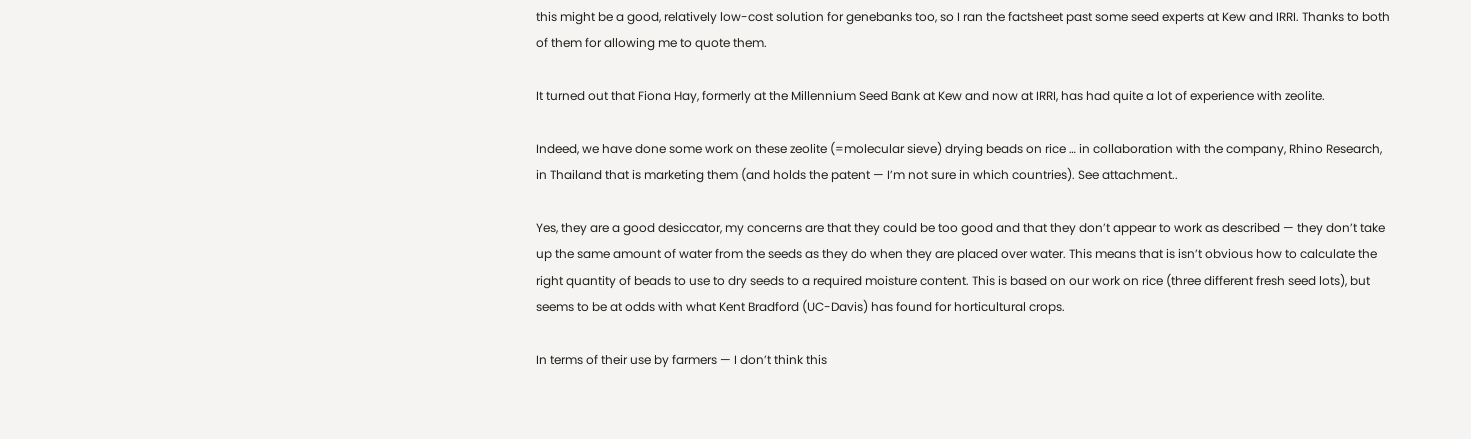this might be a good, relatively low-cost solution for genebanks too, so I ran the factsheet past some seed experts at Kew and IRRI. Thanks to both of them for allowing me to quote them.

It turned out that Fiona Hay, formerly at the Millennium Seed Bank at Kew and now at IRRI, has had quite a lot of experience with zeolite.

Indeed, we have done some work on these zeolite (=molecular sieve) drying beads on rice … in collaboration with the company, Rhino Research, in Thailand that is marketing them (and holds the patent — I’m not sure in which countries). See attachment..

Yes, they are a good desiccator, my concerns are that they could be too good and that they don’t appear to work as described — they don’t take up the same amount of water from the seeds as they do when they are placed over water. This means that is isn’t obvious how to calculate the right quantity of beads to use to dry seeds to a required moisture content. This is based on our work on rice (three different fresh seed lots), but seems to be at odds with what Kent Bradford (UC-Davis) has found for horticultural crops.

In terms of their use by farmers — I don’t think this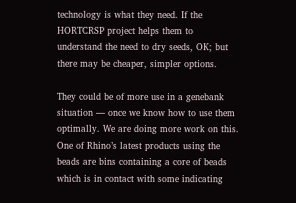technology is what they need. If the HORTCRSP project helps them to understand the need to dry seeds, OK; but there may be cheaper, simpler options.

They could be of more use in a genebank situation — once we know how to use them optimally. We are doing more work on this. One of Rhino’s latest products using the beads are bins containing a core of beads which is in contact with some indicating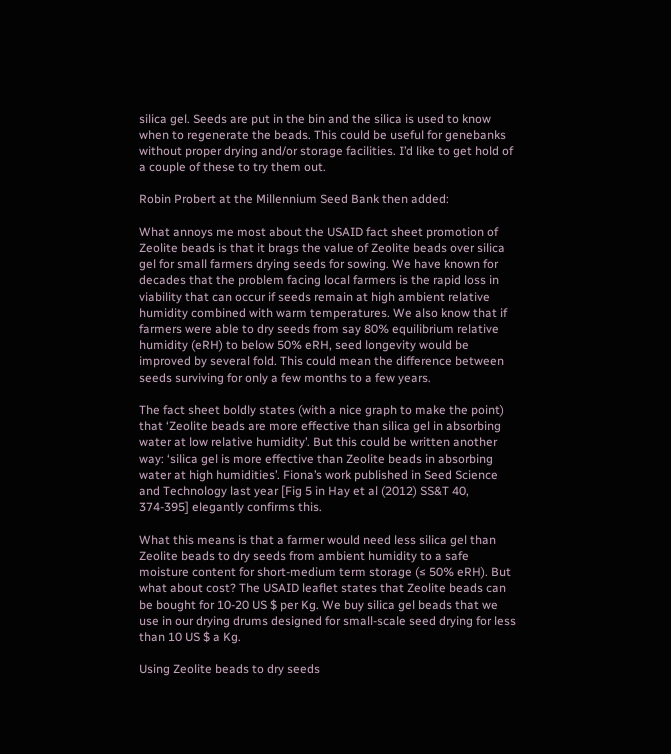silica gel. Seeds are put in the bin and the silica is used to know when to regenerate the beads. This could be useful for genebanks without proper drying and/or storage facilities. I’d like to get hold of a couple of these to try them out.

Robin Probert at the Millennium Seed Bank then added:

What annoys me most about the USAID fact sheet promotion of Zeolite beads is that it brags the value of Zeolite beads over silica gel for small farmers drying seeds for sowing. We have known for decades that the problem facing local farmers is the rapid loss in viability that can occur if seeds remain at high ambient relative humidity combined with warm temperatures. We also know that if farmers were able to dry seeds from say 80% equilibrium relative humidity (eRH) to below 50% eRH, seed longevity would be improved by several fold. This could mean the difference between seeds surviving for only a few months to a few years.

The fact sheet boldly states (with a nice graph to make the point) that ‘Zeolite beads are more effective than silica gel in absorbing water at low relative humidity’. But this could be written another way: ‘silica gel is more effective than Zeolite beads in absorbing water at high humidities’. Fiona’s work published in Seed Science and Technology last year [Fig 5 in Hay et al (2012) SS&T 40, 374-395] elegantly confirms this.

What this means is that a farmer would need less silica gel than Zeolite beads to dry seeds from ambient humidity to a safe moisture content for short-medium term storage (≤ 50% eRH). But what about cost? The USAID leaflet states that Zeolite beads can be bought for 10-20 US $ per Kg. We buy silica gel beads that we use in our drying drums designed for small-scale seed drying for less than 10 US $ a Kg.

Using Zeolite beads to dry seeds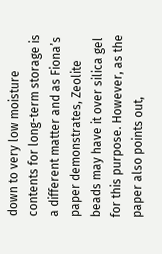down to very low moisture contents for long-term storage is a different matter and as Fiona’s paper demonstrates, Zeolite beads may have it over silica gel for this purpose. However, as the paper also points out,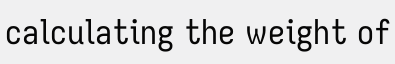calculating the weight of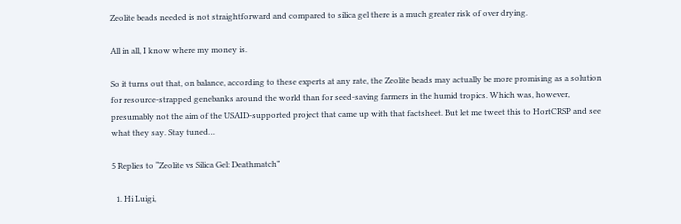Zeolite beads needed is not straightforward and compared to silica gel there is a much greater risk of over drying.

All in all, I know where my money is.

So it turns out that, on balance, according to these experts at any rate, the Zeolite beads may actually be more promising as a solution for resource-strapped genebanks around the world than for seed-saving farmers in the humid tropics. Which was, however, presumably not the aim of the USAID-supported project that came up with that factsheet. But let me tweet this to HortCRSP and see what they say. Stay tuned…

5 Replies to “Zeolite vs Silica Gel: Deathmatch”

  1. Hi Luigi,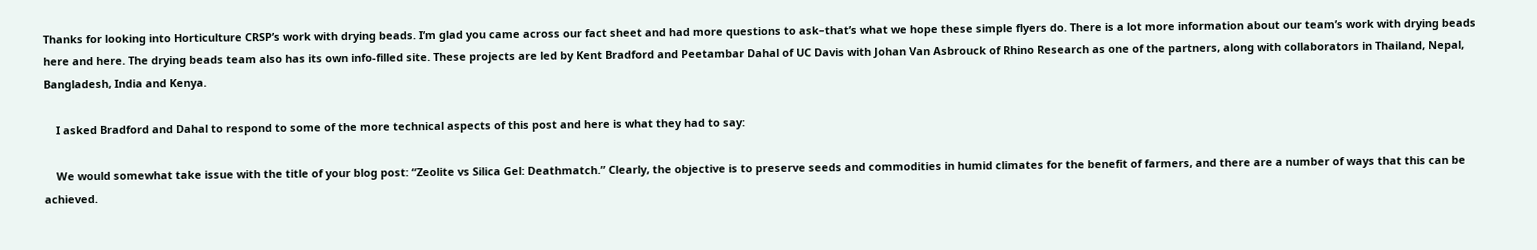Thanks for looking into Horticulture CRSP’s work with drying beads. I’m glad you came across our fact sheet and had more questions to ask–that’s what we hope these simple flyers do. There is a lot more information about our team’s work with drying beads here and here. The drying beads team also has its own info-filled site. These projects are led by Kent Bradford and Peetambar Dahal of UC Davis with Johan Van Asbrouck of Rhino Research as one of the partners, along with collaborators in Thailand, Nepal, Bangladesh, India and Kenya.

    I asked Bradford and Dahal to respond to some of the more technical aspects of this post and here is what they had to say:

    We would somewhat take issue with the title of your blog post: “Zeolite vs Silica Gel: Deathmatch.” Clearly, the objective is to preserve seeds and commodities in humid climates for the benefit of farmers, and there are a number of ways that this can be achieved.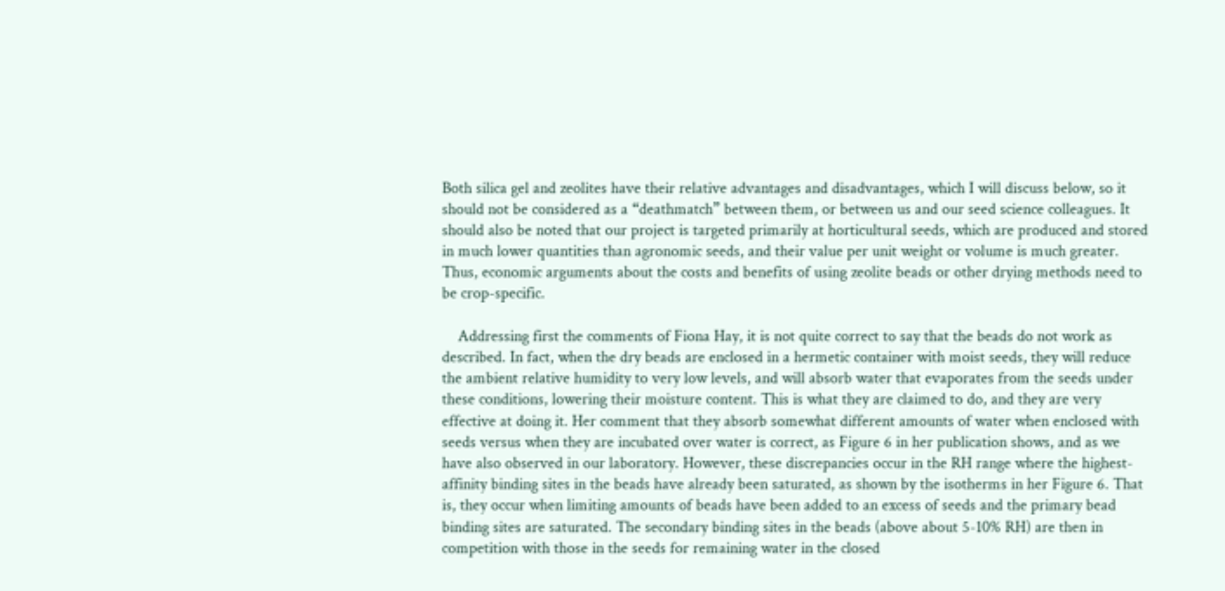Both silica gel and zeolites have their relative advantages and disadvantages, which I will discuss below, so it should not be considered as a “deathmatch” between them, or between us and our seed science colleagues. It should also be noted that our project is targeted primarily at horticultural seeds, which are produced and stored in much lower quantities than agronomic seeds, and their value per unit weight or volume is much greater. Thus, economic arguments about the costs and benefits of using zeolite beads or other drying methods need to be crop-specific.

    Addressing first the comments of Fiona Hay, it is not quite correct to say that the beads do not work as described. In fact, when the dry beads are enclosed in a hermetic container with moist seeds, they will reduce the ambient relative humidity to very low levels, and will absorb water that evaporates from the seeds under these conditions, lowering their moisture content. This is what they are claimed to do, and they are very effective at doing it. Her comment that they absorb somewhat different amounts of water when enclosed with seeds versus when they are incubated over water is correct, as Figure 6 in her publication shows, and as we have also observed in our laboratory. However, these discrepancies occur in the RH range where the highest-affinity binding sites in the beads have already been saturated, as shown by the isotherms in her Figure 6. That is, they occur when limiting amounts of beads have been added to an excess of seeds and the primary bead binding sites are saturated. The secondary binding sites in the beads (above about 5-10% RH) are then in competition with those in the seeds for remaining water in the closed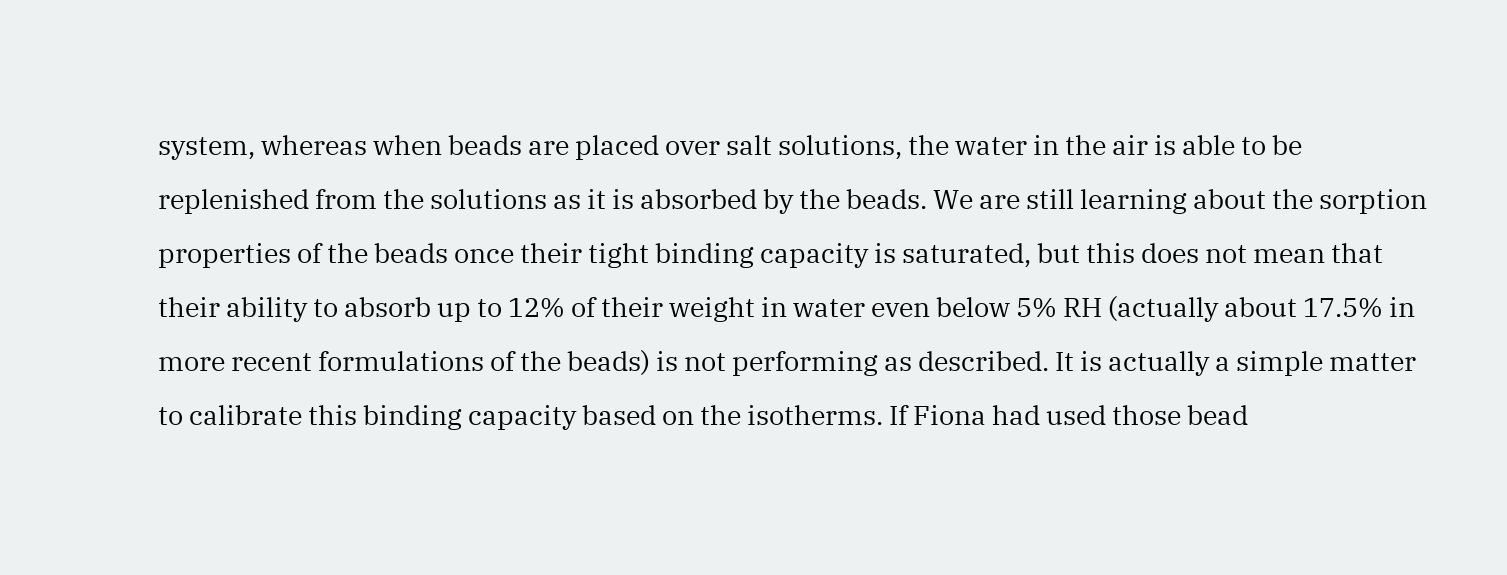system, whereas when beads are placed over salt solutions, the water in the air is able to be replenished from the solutions as it is absorbed by the beads. We are still learning about the sorption properties of the beads once their tight binding capacity is saturated, but this does not mean that their ability to absorb up to 12% of their weight in water even below 5% RH (actually about 17.5% in more recent formulations of the beads) is not performing as described. It is actually a simple matter to calibrate this binding capacity based on the isotherms. If Fiona had used those bead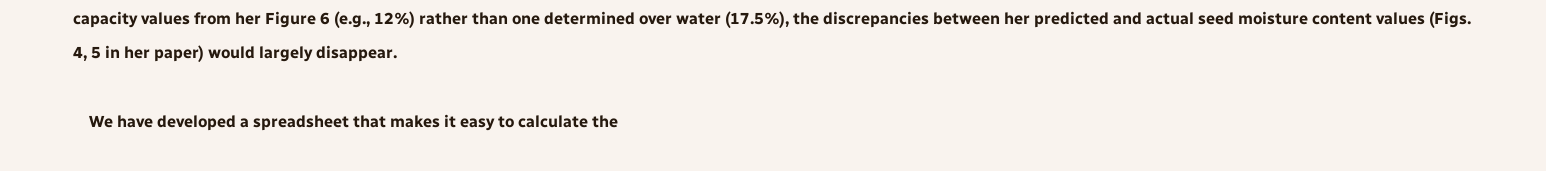capacity values from her Figure 6 (e.g., 12%) rather than one determined over water (17.5%), the discrepancies between her predicted and actual seed moisture content values (Figs. 4, 5 in her paper) would largely disappear.

    We have developed a spreadsheet that makes it easy to calculate the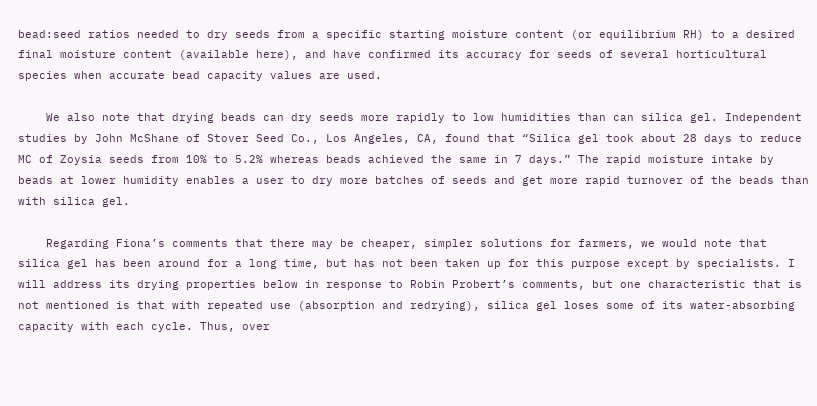bead:seed ratios needed to dry seeds from a specific starting moisture content (or equilibrium RH) to a desired final moisture content (available here), and have confirmed its accuracy for seeds of several horticultural species when accurate bead capacity values are used.

    We also note that drying beads can dry seeds more rapidly to low humidities than can silica gel. Independent studies by John McShane of Stover Seed Co., Los Angeles, CA, found that “Silica gel took about 28 days to reduce MC of Zoysia seeds from 10% to 5.2% whereas beads achieved the same in 7 days.” The rapid moisture intake by beads at lower humidity enables a user to dry more batches of seeds and get more rapid turnover of the beads than with silica gel.

    Regarding Fiona’s comments that there may be cheaper, simpler solutions for farmers, we would note that silica gel has been around for a long time, but has not been taken up for this purpose except by specialists. I will address its drying properties below in response to Robin Probert’s comments, but one characteristic that is not mentioned is that with repeated use (absorption and redrying), silica gel loses some of its water-absorbing capacity with each cycle. Thus, over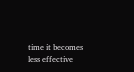time it becomes less effective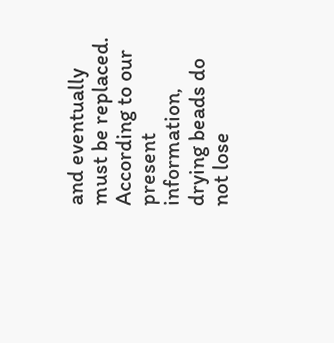and eventually must be replaced. According to our present information, drying beads do not lose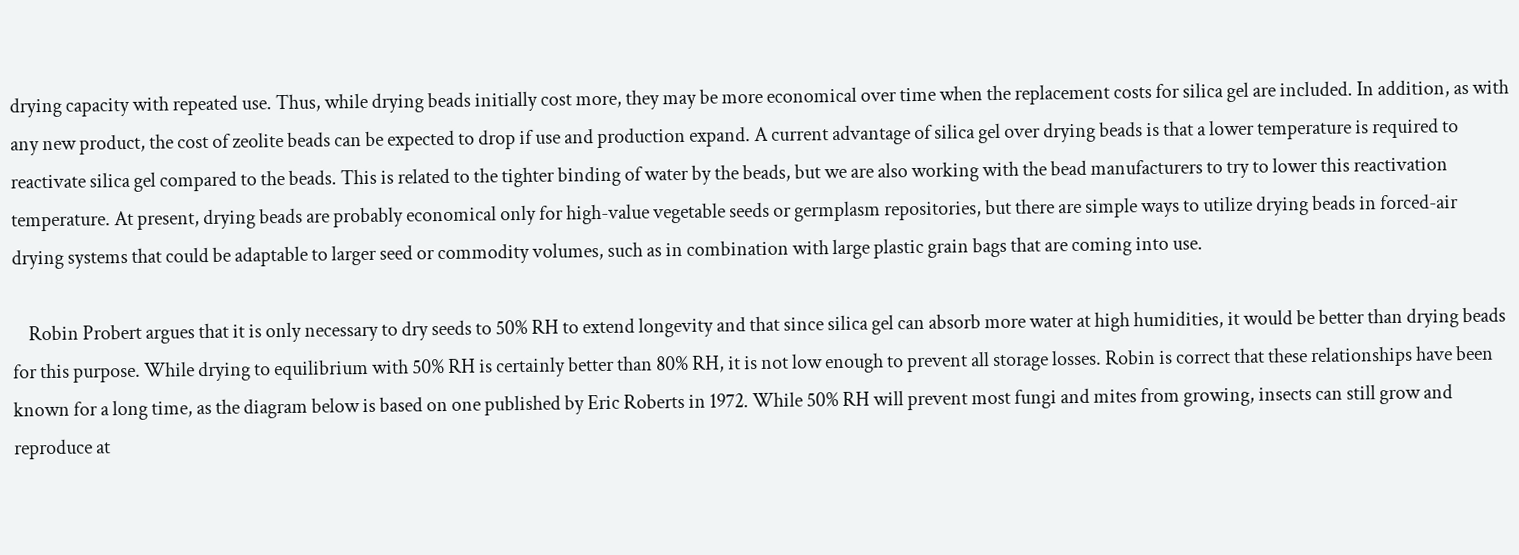drying capacity with repeated use. Thus, while drying beads initially cost more, they may be more economical over time when the replacement costs for silica gel are included. In addition, as with any new product, the cost of zeolite beads can be expected to drop if use and production expand. A current advantage of silica gel over drying beads is that a lower temperature is required to reactivate silica gel compared to the beads. This is related to the tighter binding of water by the beads, but we are also working with the bead manufacturers to try to lower this reactivation temperature. At present, drying beads are probably economical only for high-value vegetable seeds or germplasm repositories, but there are simple ways to utilize drying beads in forced-air drying systems that could be adaptable to larger seed or commodity volumes, such as in combination with large plastic grain bags that are coming into use.

    Robin Probert argues that it is only necessary to dry seeds to 50% RH to extend longevity and that since silica gel can absorb more water at high humidities, it would be better than drying beads for this purpose. While drying to equilibrium with 50% RH is certainly better than 80% RH, it is not low enough to prevent all storage losses. Robin is correct that these relationships have been known for a long time, as the diagram below is based on one published by Eric Roberts in 1972. While 50% RH will prevent most fungi and mites from growing, insects can still grow and reproduce at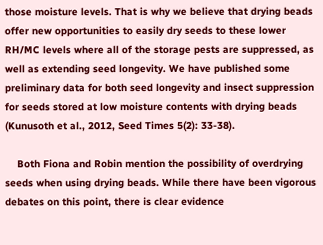those moisture levels. That is why we believe that drying beads offer new opportunities to easily dry seeds to these lower RH/MC levels where all of the storage pests are suppressed, as well as extending seed longevity. We have published some preliminary data for both seed longevity and insect suppression for seeds stored at low moisture contents with drying beads (Kunusoth et al., 2012, Seed Times 5(2): 33-38).

    Both Fiona and Robin mention the possibility of overdrying seeds when using drying beads. While there have been vigorous debates on this point, there is clear evidence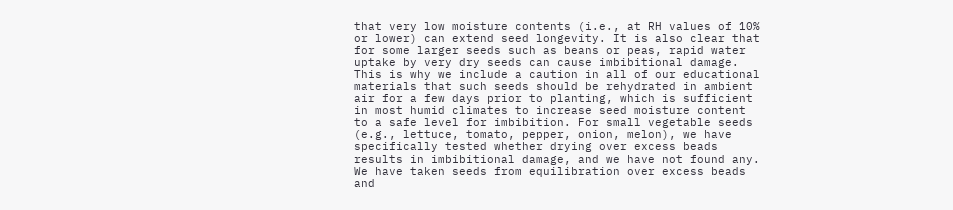that very low moisture contents (i.e., at RH values of 10% or lower) can extend seed longevity. It is also clear that for some larger seeds such as beans or peas, rapid water uptake by very dry seeds can cause imbibitional damage. This is why we include a caution in all of our educational materials that such seeds should be rehydrated in ambient air for a few days prior to planting, which is sufficient in most humid climates to increase seed moisture content to a safe level for imbibition. For small vegetable seeds (e.g., lettuce, tomato, pepper, onion, melon), we have specifically tested whether drying over excess beads results in imbibitional damage, and we have not found any. We have taken seeds from equilibration over excess beads and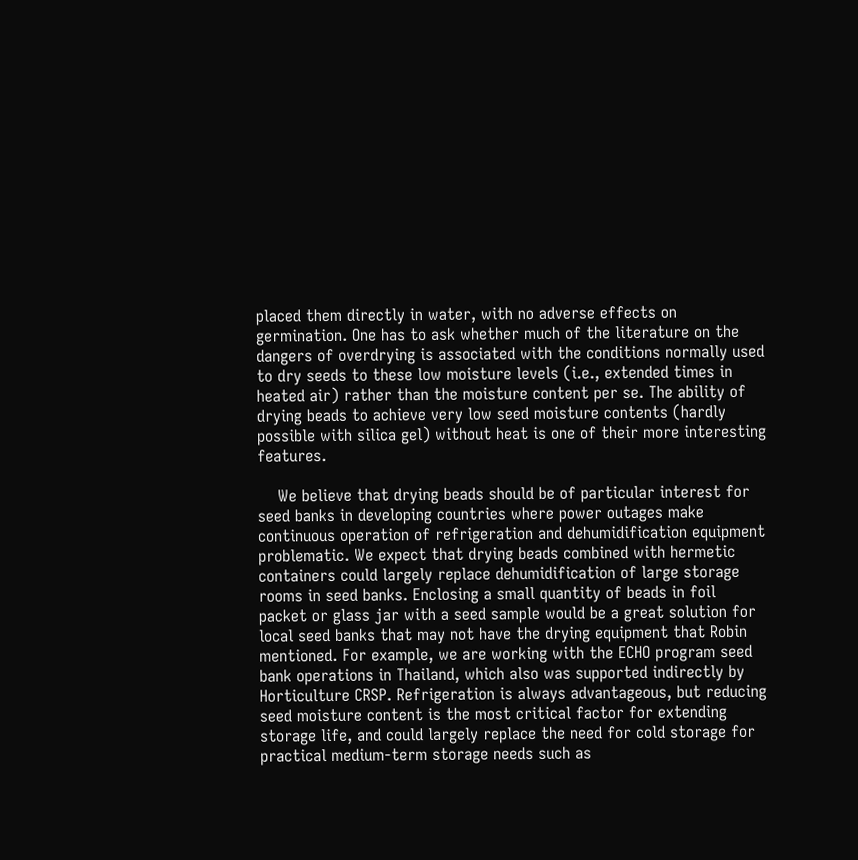placed them directly in water, with no adverse effects on germination. One has to ask whether much of the literature on the dangers of overdrying is associated with the conditions normally used to dry seeds to these low moisture levels (i.e., extended times in heated air) rather than the moisture content per se. The ability of drying beads to achieve very low seed moisture contents (hardly possible with silica gel) without heat is one of their more interesting features.

    We believe that drying beads should be of particular interest for seed banks in developing countries where power outages make continuous operation of refrigeration and dehumidification equipment problematic. We expect that drying beads combined with hermetic containers could largely replace dehumidification of large storage rooms in seed banks. Enclosing a small quantity of beads in foil packet or glass jar with a seed sample would be a great solution for local seed banks that may not have the drying equipment that Robin mentioned. For example, we are working with the ECHO program seed bank operations in Thailand, which also was supported indirectly by Horticulture CRSP. Refrigeration is always advantageous, but reducing seed moisture content is the most critical factor for extending storage life, and could largely replace the need for cold storage for practical medium-term storage needs such as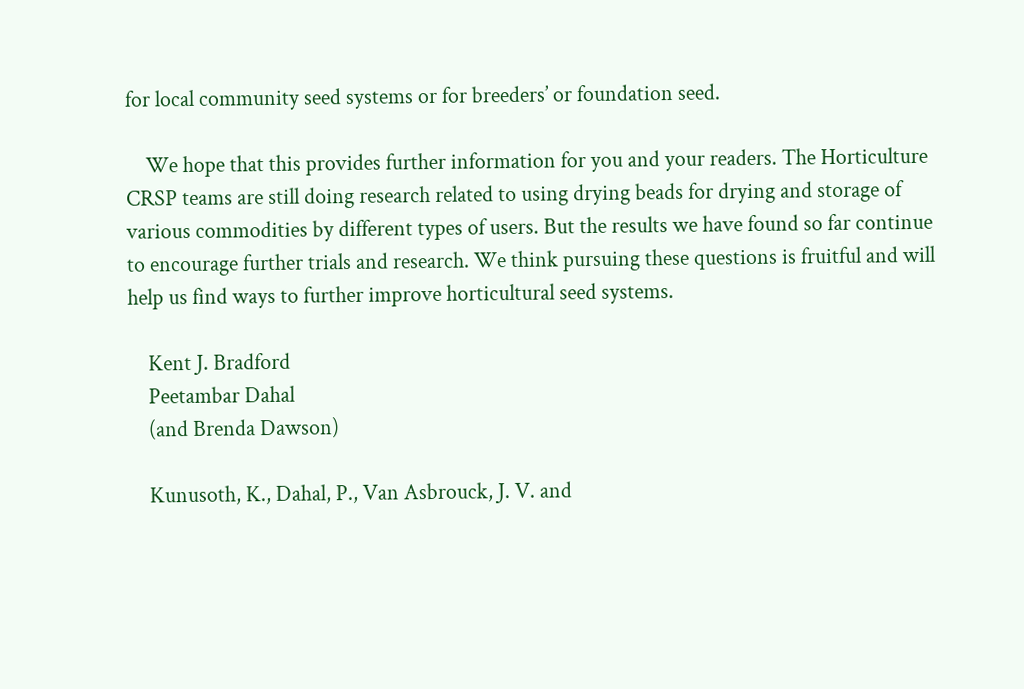for local community seed systems or for breeders’ or foundation seed.

    We hope that this provides further information for you and your readers. The Horticulture CRSP teams are still doing research related to using drying beads for drying and storage of various commodities by different types of users. But the results we have found so far continue to encourage further trials and research. We think pursuing these questions is fruitful and will help us find ways to further improve horticultural seed systems.

    Kent J. Bradford
    Peetambar Dahal
    (and Brenda Dawson)

    Kunusoth, K., Dahal, P., Van Asbrouck, J. V. and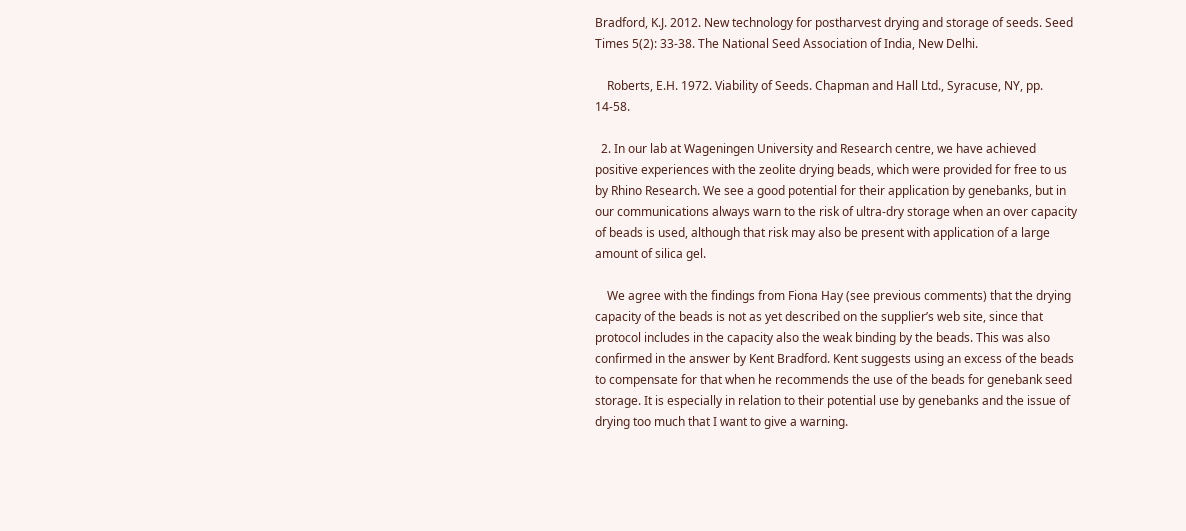Bradford, K.J. 2012. New technology for postharvest drying and storage of seeds. Seed Times 5(2): 33-38. The National Seed Association of India, New Delhi.

    Roberts, E.H. 1972. Viability of Seeds. Chapman and Hall Ltd., Syracuse, NY, pp. 14-58.

  2. In our lab at Wageningen University and Research centre, we have achieved positive experiences with the zeolite drying beads, which were provided for free to us by Rhino Research. We see a good potential for their application by genebanks, but in our communications always warn to the risk of ultra-dry storage when an over capacity of beads is used, although that risk may also be present with application of a large amount of silica gel.

    We agree with the findings from Fiona Hay (see previous comments) that the drying capacity of the beads is not as yet described on the supplier’s web site, since that protocol includes in the capacity also the weak binding by the beads. This was also confirmed in the answer by Kent Bradford. Kent suggests using an excess of the beads to compensate for that when he recommends the use of the beads for genebank seed storage. It is especially in relation to their potential use by genebanks and the issue of drying too much that I want to give a warning.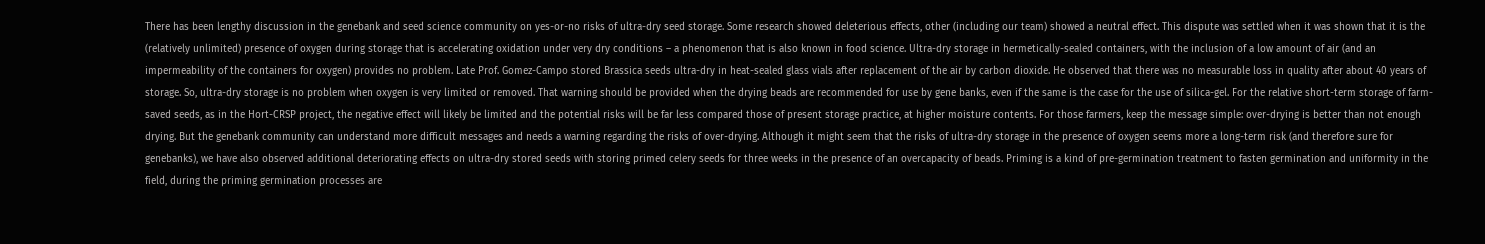There has been lengthy discussion in the genebank and seed science community on yes-or-no risks of ultra-dry seed storage. Some research showed deleterious effects, other (including our team) showed a neutral effect. This dispute was settled when it was shown that it is the (relatively unlimited) presence of oxygen during storage that is accelerating oxidation under very dry conditions – a phenomenon that is also known in food science. Ultra-dry storage in hermetically-sealed containers, with the inclusion of a low amount of air (and an impermeability of the containers for oxygen) provides no problem. Late Prof. Gomez-Campo stored Brassica seeds ultra-dry in heat-sealed glass vials after replacement of the air by carbon dioxide. He observed that there was no measurable loss in quality after about 40 years of storage. So, ultra-dry storage is no problem when oxygen is very limited or removed. That warning should be provided when the drying beads are recommended for use by gene banks, even if the same is the case for the use of silica-gel. For the relative short-term storage of farm-saved seeds, as in the Hort-CRSP project, the negative effect will likely be limited and the potential risks will be far less compared those of present storage practice, at higher moisture contents. For those farmers, keep the message simple: over-drying is better than not enough drying. But the genebank community can understand more difficult messages and needs a warning regarding the risks of over-drying. Although it might seem that the risks of ultra-dry storage in the presence of oxygen seems more a long-term risk (and therefore sure for genebanks), we have also observed additional deteriorating effects on ultra-dry stored seeds with storing primed celery seeds for three weeks in the presence of an overcapacity of beads. Priming is a kind of pre-germination treatment to fasten germination and uniformity in the field, during the priming germination processes are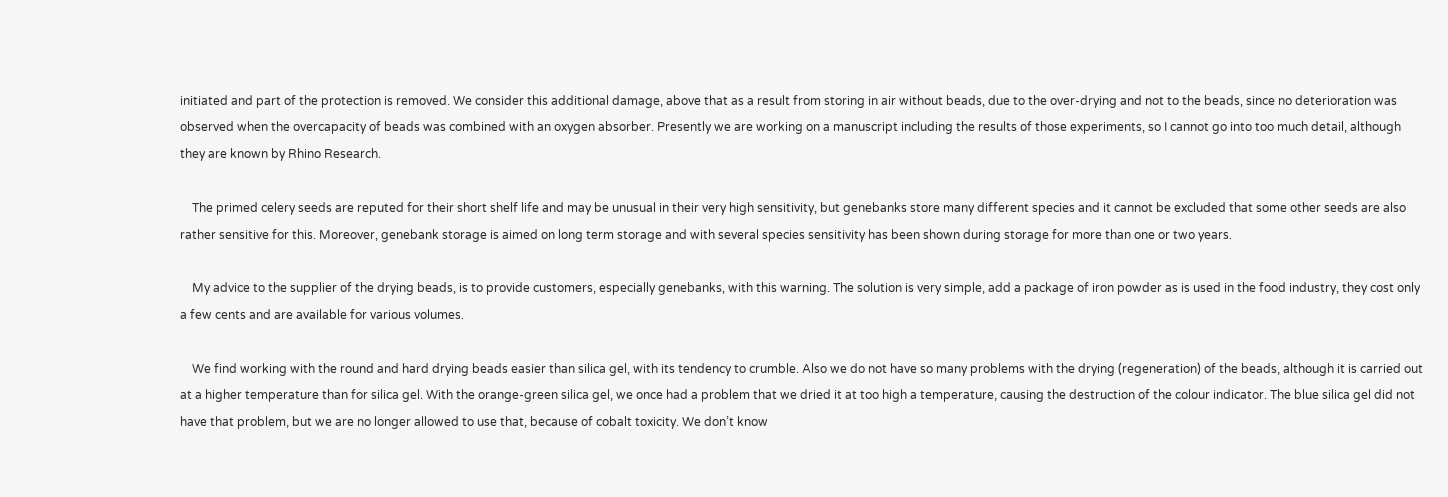initiated and part of the protection is removed. We consider this additional damage, above that as a result from storing in air without beads, due to the over-drying and not to the beads, since no deterioration was observed when the overcapacity of beads was combined with an oxygen absorber. Presently we are working on a manuscript including the results of those experiments, so I cannot go into too much detail, although they are known by Rhino Research.

    The primed celery seeds are reputed for their short shelf life and may be unusual in their very high sensitivity, but genebanks store many different species and it cannot be excluded that some other seeds are also rather sensitive for this. Moreover, genebank storage is aimed on long term storage and with several species sensitivity has been shown during storage for more than one or two years.

    My advice to the supplier of the drying beads, is to provide customers, especially genebanks, with this warning. The solution is very simple, add a package of iron powder as is used in the food industry, they cost only a few cents and are available for various volumes.

    We find working with the round and hard drying beads easier than silica gel, with its tendency to crumble. Also we do not have so many problems with the drying (regeneration) of the beads, although it is carried out at a higher temperature than for silica gel. With the orange-green silica gel, we once had a problem that we dried it at too high a temperature, causing the destruction of the colour indicator. The blue silica gel did not have that problem, but we are no longer allowed to use that, because of cobalt toxicity. We don’t know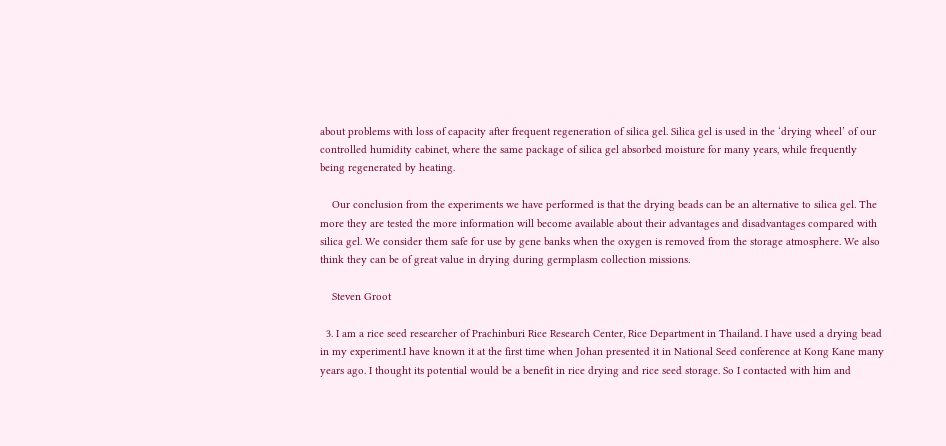about problems with loss of capacity after frequent regeneration of silica gel. Silica gel is used in the ‘drying wheel’ of our controlled humidity cabinet, where the same package of silica gel absorbed moisture for many years, while frequently being regenerated by heating.

    Our conclusion from the experiments we have performed is that the drying beads can be an alternative to silica gel. The more they are tested the more information will become available about their advantages and disadvantages compared with silica gel. We consider them safe for use by gene banks when the oxygen is removed from the storage atmosphere. We also think they can be of great value in drying during germplasm collection missions.

    Steven Groot

  3. I am a rice seed researcher of Prachinburi Rice Research Center, Rice Department in Thailand. I have used a drying bead in my experiment.I have known it at the first time when Johan presented it in National Seed conference at Kong Kane many years ago. I thought its potential would be a benefit in rice drying and rice seed storage. So I contacted with him and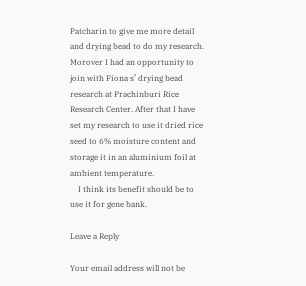Patcharin to give me more detail and drying bead to do my research. Morover I had an opportunity to join with Fiona s’ drying bead research at Prachinburi Rice Research Center. After that I have set my research to use it dried rice seed to 6% moisture content and storage it in an aluminium foil at ambient temperature.
    I think its benefit should be to use it for gene bank.

Leave a Reply

Your email address will not be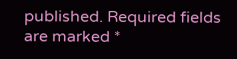published. Required fields are marked *